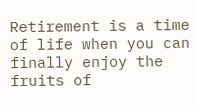Retirement is a time of life when you can finally enjoy the fruits of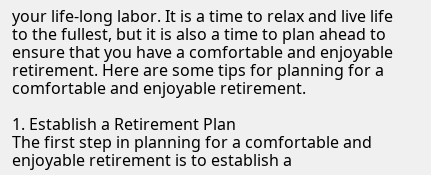your life-long labor. It is a time to relax and live life to the fullest, but it is also a time to plan ahead to ensure that you have a comfortable and enjoyable retirement. Here are some tips for planning for a comfortable and enjoyable retirement.

1. Establish a Retirement Plan
The first step in planning for a comfortable and enjoyable retirement is to establish a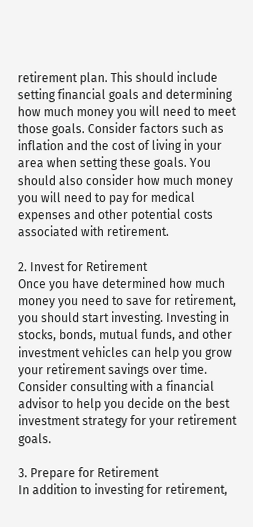retirement plan. This should include setting financial goals and determining how much money you will need to meet those goals. Consider factors such as inflation and the cost of living in your area when setting these goals. You should also consider how much money you will need to pay for medical expenses and other potential costs associated with retirement.

2. Invest for Retirement
Once you have determined how much money you need to save for retirement, you should start investing. Investing in stocks, bonds, mutual funds, and other investment vehicles can help you grow your retirement savings over time. Consider consulting with a financial advisor to help you decide on the best investment strategy for your retirement goals.

3. Prepare for Retirement
In addition to investing for retirement,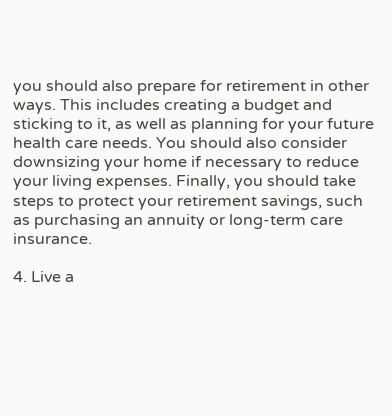you should also prepare for retirement in other ways. This includes creating a budget and sticking to it, as well as planning for your future health care needs. You should also consider downsizing your home if necessary to reduce your living expenses. Finally, you should take steps to protect your retirement savings, such as purchasing an annuity or long-term care insurance.

4. Live a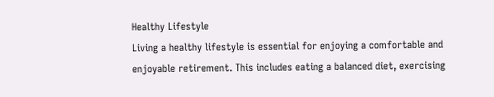Healthy Lifestyle
Living a healthy lifestyle is essential for enjoying a comfortable and enjoyable retirement. This includes eating a balanced diet, exercising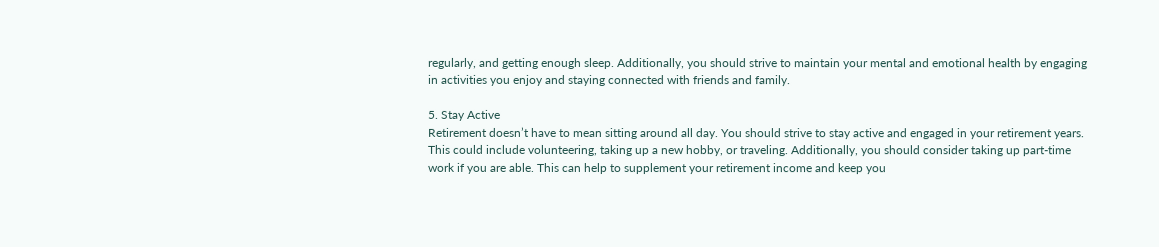regularly, and getting enough sleep. Additionally, you should strive to maintain your mental and emotional health by engaging in activities you enjoy and staying connected with friends and family.

5. Stay Active
Retirement doesn’t have to mean sitting around all day. You should strive to stay active and engaged in your retirement years. This could include volunteering, taking up a new hobby, or traveling. Additionally, you should consider taking up part-time work if you are able. This can help to supplement your retirement income and keep you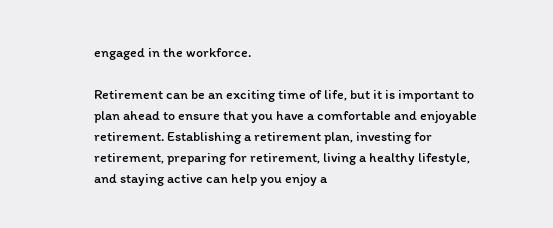engaged in the workforce.

Retirement can be an exciting time of life, but it is important to plan ahead to ensure that you have a comfortable and enjoyable retirement. Establishing a retirement plan, investing for retirement, preparing for retirement, living a healthy lifestyle, and staying active can help you enjoy a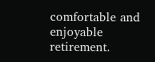comfortable and enjoyable retirement.